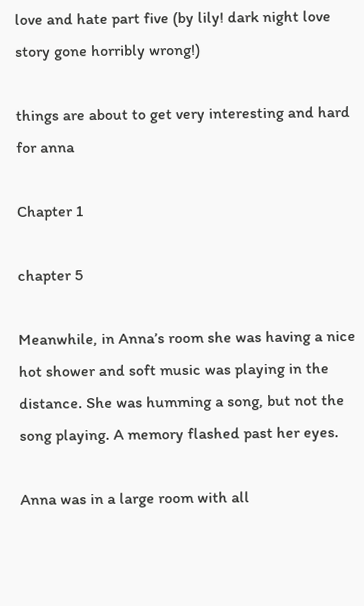love and hate part five (by lily! dark night love story gone horribly wrong!)

things are about to get very interesting and hard for anna

Chapter 1

chapter 5

Meanwhile, in Anna’s room she was having a nice hot shower and soft music was playing in the distance. She was humming a song, but not the song playing. A memory flashed past her eyes.

Anna was in a large room with all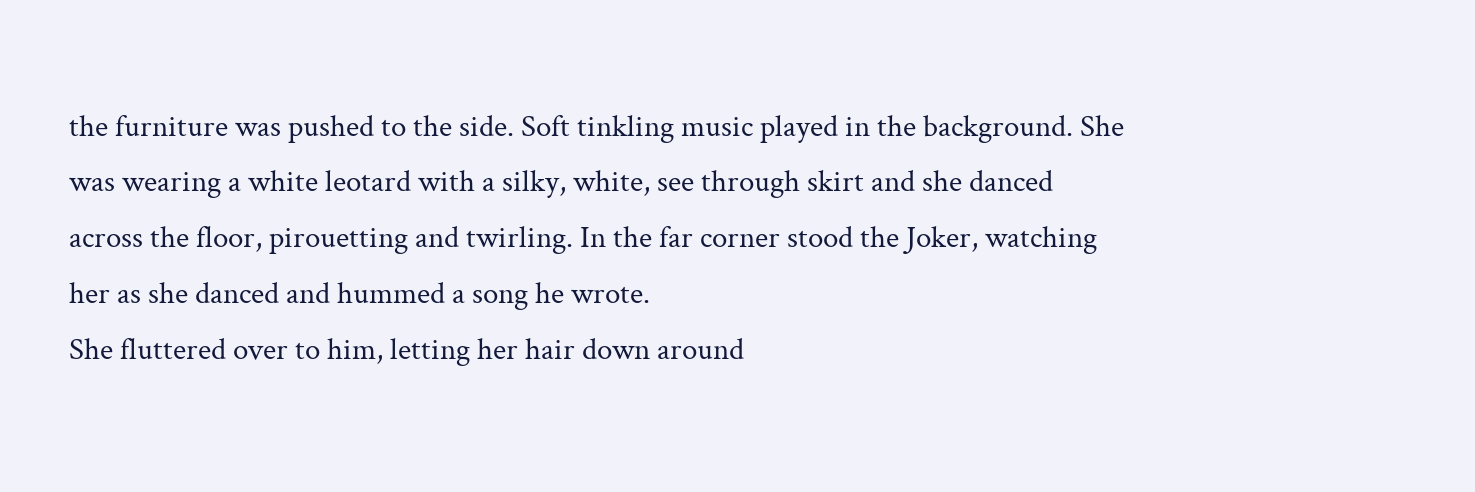the furniture was pushed to the side. Soft tinkling music played in the background. She was wearing a white leotard with a silky, white, see through skirt and she danced across the floor, pirouetting and twirling. In the far corner stood the Joker, watching her as she danced and hummed a song he wrote.
She fluttered over to him, letting her hair down around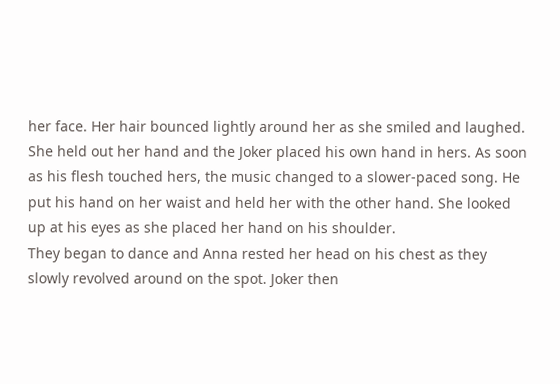her face. Her hair bounced lightly around her as she smiled and laughed. She held out her hand and the Joker placed his own hand in hers. As soon as his flesh touched hers, the music changed to a slower-paced song. He put his hand on her waist and held her with the other hand. She looked up at his eyes as she placed her hand on his shoulder.
They began to dance and Anna rested her head on his chest as they slowly revolved around on the spot. Joker then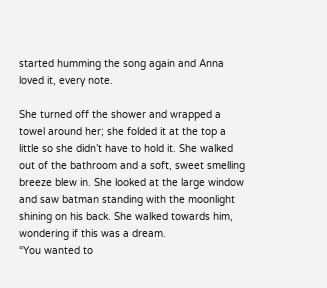started humming the song again and Anna loved it, every note.

She turned off the shower and wrapped a towel around her; she folded it at the top a little so she didn’t have to hold it. She walked out of the bathroom and a soft, sweet smelling breeze blew in. She looked at the large window and saw batman standing with the moonlight shining on his back. She walked towards him, wondering if this was a dream.
“You wanted to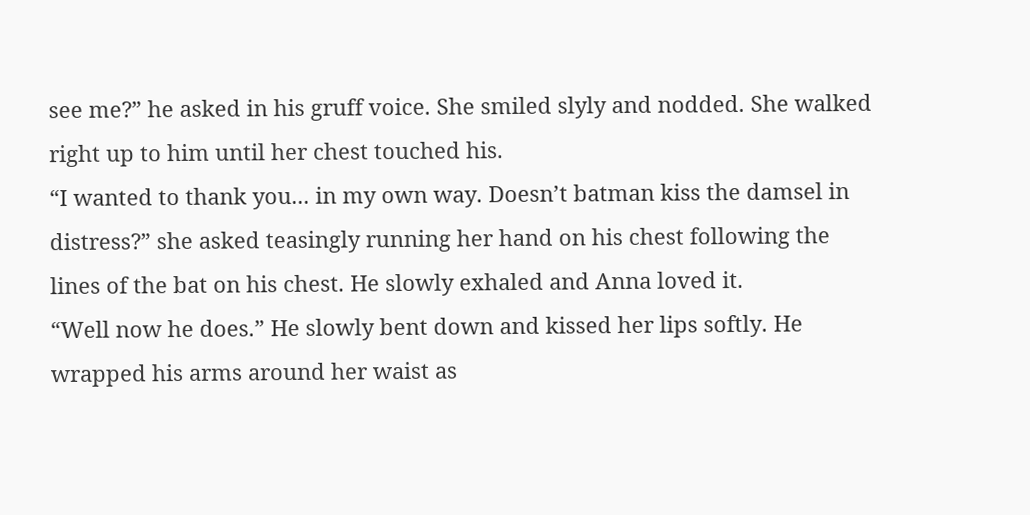see me?” he asked in his gruff voice. She smiled slyly and nodded. She walked right up to him until her chest touched his.
“I wanted to thank you... in my own way. Doesn’t batman kiss the damsel in distress?” she asked teasingly running her hand on his chest following the lines of the bat on his chest. He slowly exhaled and Anna loved it.
“Well now he does.” He slowly bent down and kissed her lips softly. He wrapped his arms around her waist as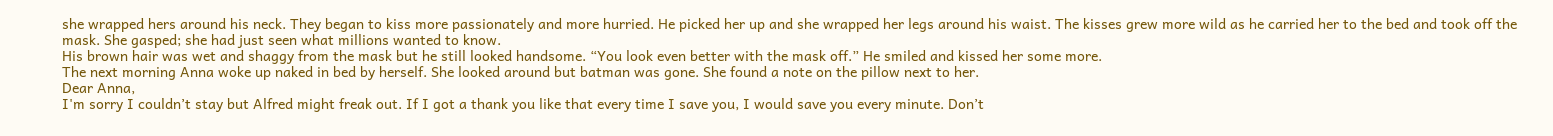she wrapped hers around his neck. They began to kiss more passionately and more hurried. He picked her up and she wrapped her legs around his waist. The kisses grew more wild as he carried her to the bed and took off the mask. She gasped; she had just seen what millions wanted to know.
His brown hair was wet and shaggy from the mask but he still looked handsome. “You look even better with the mask off.” He smiled and kissed her some more.
The next morning Anna woke up naked in bed by herself. She looked around but batman was gone. She found a note on the pillow next to her.
Dear Anna,
I'm sorry I couldn’t stay but Alfred might freak out. If I got a thank you like that every time I save you, I would save you every minute. Don’t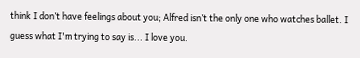think I don’t have feelings about you; Alfred isn’t the only one who watches ballet. I guess what I'm trying to say is... I love you.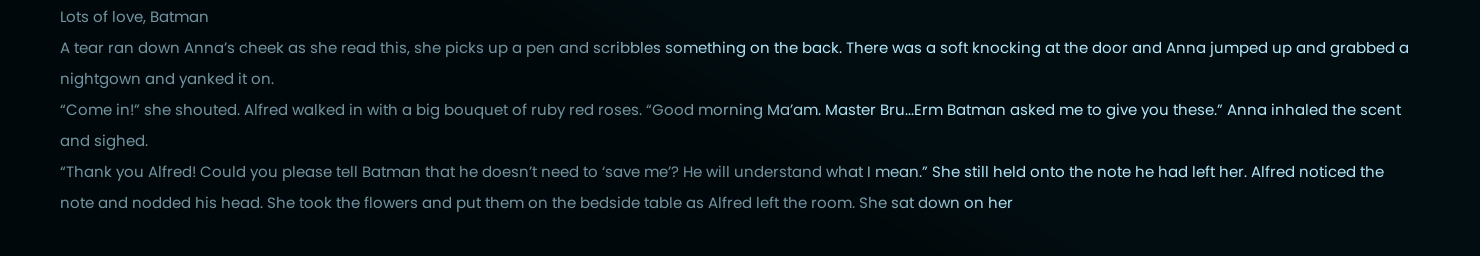Lots of love, Batman
A tear ran down Anna’s cheek as she read this, she picks up a pen and scribbles something on the back. There was a soft knocking at the door and Anna jumped up and grabbed a nightgown and yanked it on.
“Come in!” she shouted. Alfred walked in with a big bouquet of ruby red roses. “Good morning Ma’am. Master Bru...Erm Batman asked me to give you these.” Anna inhaled the scent and sighed.
“Thank you Alfred! Could you please tell Batman that he doesn’t need to ‘save me’? He will understand what I mean.” She still held onto the note he had left her. Alfred noticed the note and nodded his head. She took the flowers and put them on the bedside table as Alfred left the room. She sat down on her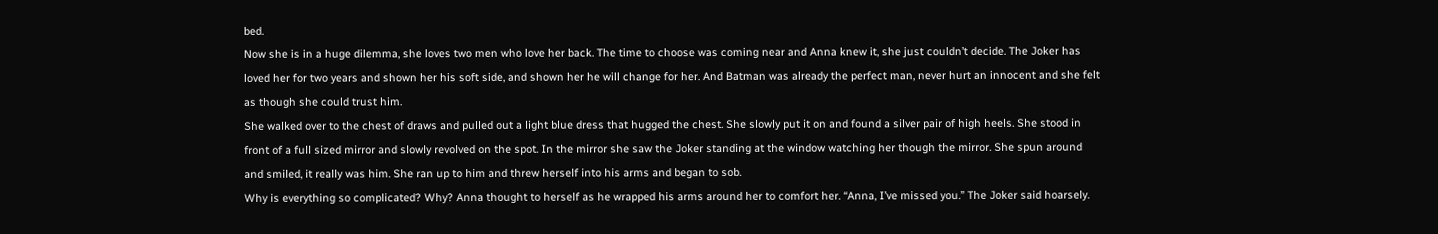bed.
Now she is in a huge dilemma, she loves two men who love her back. The time to choose was coming near and Anna knew it, she just couldn’t decide. The Joker has loved her for two years and shown her his soft side, and shown her he will change for her. And Batman was already the perfect man, never hurt an innocent and she felt as though she could trust him.
She walked over to the chest of draws and pulled out a light blue dress that hugged the chest. She slowly put it on and found a silver pair of high heels. She stood in front of a full sized mirror and slowly revolved on the spot. In the mirror she saw the Joker standing at the window watching her though the mirror. She spun around and smiled, it really was him. She ran up to him and threw herself into his arms and began to sob.
Why is everything so complicated? Why? Anna thought to herself as he wrapped his arms around her to comfort her. “Anna, I’ve missed you.” The Joker said hoarsely.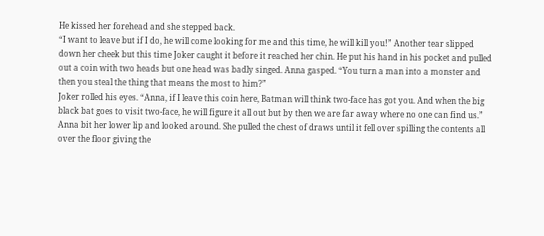He kissed her forehead and she stepped back.
“I want to leave but if I do, he will come looking for me and this time, he will kill you!” Another tear slipped down her cheek but this time Joker caught it before it reached her chin. He put his hand in his pocket and pulled out a coin with two heads but one head was badly singed. Anna gasped. “You turn a man into a monster and then you steal the thing that means the most to him?”
Joker rolled his eyes. “Anna, if I leave this coin here, Batman will think two-face has got you. And when the big black bat goes to visit two-face, he will figure it all out but by then we are far away where no one can find us.” Anna bit her lower lip and looked around. She pulled the chest of draws until it fell over spilling the contents all over the floor giving the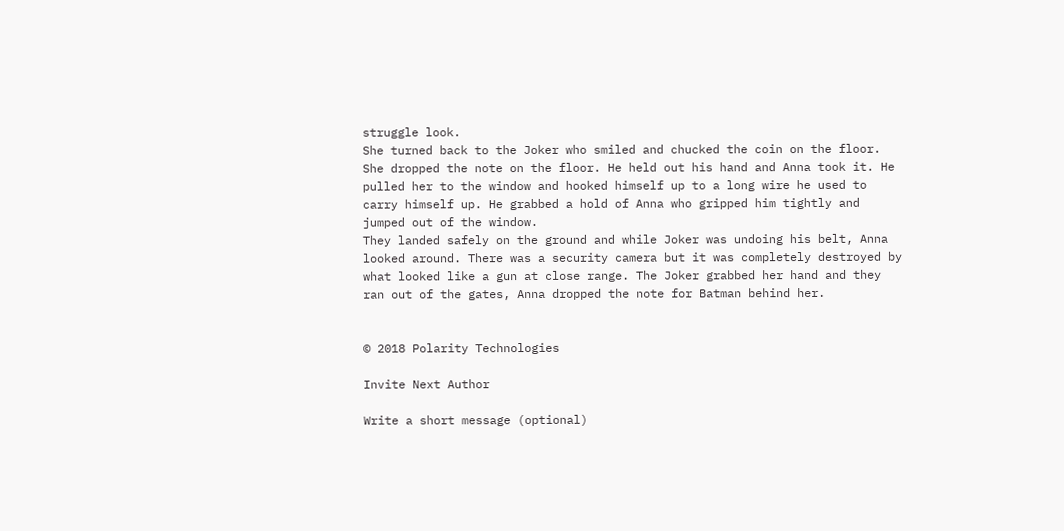struggle look.
She turned back to the Joker who smiled and chucked the coin on the floor. She dropped the note on the floor. He held out his hand and Anna took it. He pulled her to the window and hooked himself up to a long wire he used to carry himself up. He grabbed a hold of Anna who gripped him tightly and jumped out of the window.
They landed safely on the ground and while Joker was undoing his belt, Anna looked around. There was a security camera but it was completely destroyed by what looked like a gun at close range. The Joker grabbed her hand and they ran out of the gates, Anna dropped the note for Batman behind her.


© 2018 Polarity Technologies

Invite Next Author

Write a short message (optional)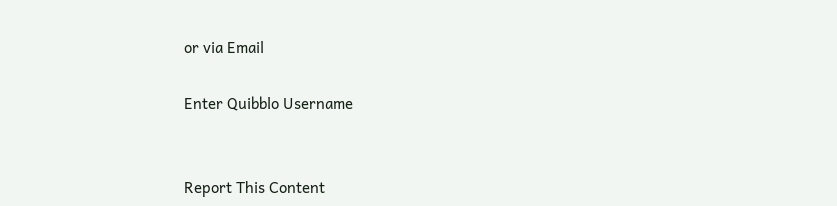or via Email

Enter Quibblo Username


Report This Content